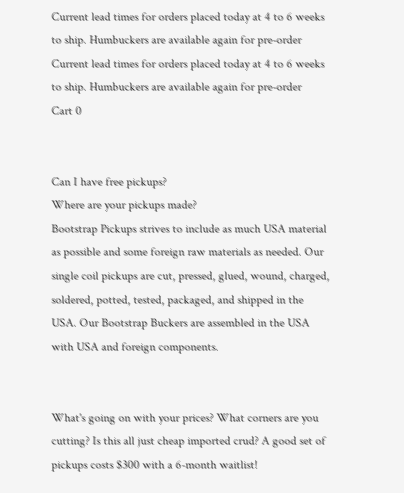Current lead times for orders placed today at 4 to 6 weeks to ship. Humbuckers are available again for pre-order
Current lead times for orders placed today at 4 to 6 weeks to ship. Humbuckers are available again for pre-order
Cart 0


Can I have free pickups?
Where are your pickups made?
Bootstrap Pickups strives to include as much USA material as possible and some foreign raw materials as needed. Our single coil pickups are cut, pressed, glued, wound, charged, soldered, potted, tested, packaged, and shipped in the USA. Our Bootstrap Buckers are assembled in the USA with USA and foreign components.


What's going on with your prices? What corners are you cutting? Is this all just cheap imported crud? A good set of pickups costs $300 with a 6-month waitlist!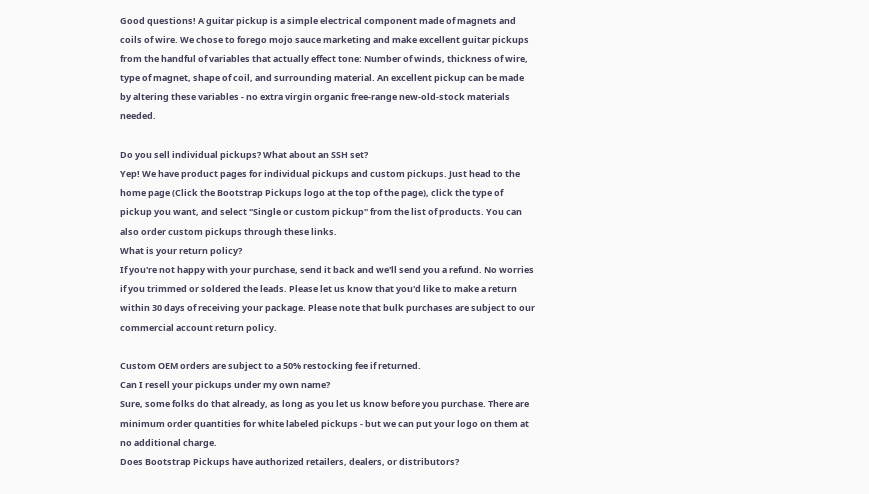Good questions! A guitar pickup is a simple electrical component made of magnets and coils of wire. We chose to forego mojo sauce marketing and make excellent guitar pickups from the handful of variables that actually effect tone: Number of winds, thickness of wire, type of magnet, shape of coil, and surrounding material. An excellent pickup can be made by altering these variables - no extra virgin organic free-range new-old-stock materials needed.

Do you sell individual pickups? What about an SSH set?
Yep! We have product pages for individual pickups and custom pickups. Just head to the home page (Click the Bootstrap Pickups logo at the top of the page), click the type of pickup you want, and select "Single or custom pickup" from the list of products. You can also order custom pickups through these links.
What is your return policy?
If you're not happy with your purchase, send it back and we'll send you a refund. No worries if you trimmed or soldered the leads. Please let us know that you'd like to make a return within 30 days of receiving your package. Please note that bulk purchases are subject to our commercial account return policy.

Custom OEM orders are subject to a 50% restocking fee if returned.
Can I resell your pickups under my own name?
Sure, some folks do that already, as long as you let us know before you purchase. There are minimum order quantities for white labeled pickups - but we can put your logo on them at no additional charge.
Does Bootstrap Pickups have authorized retailers, dealers, or distributors?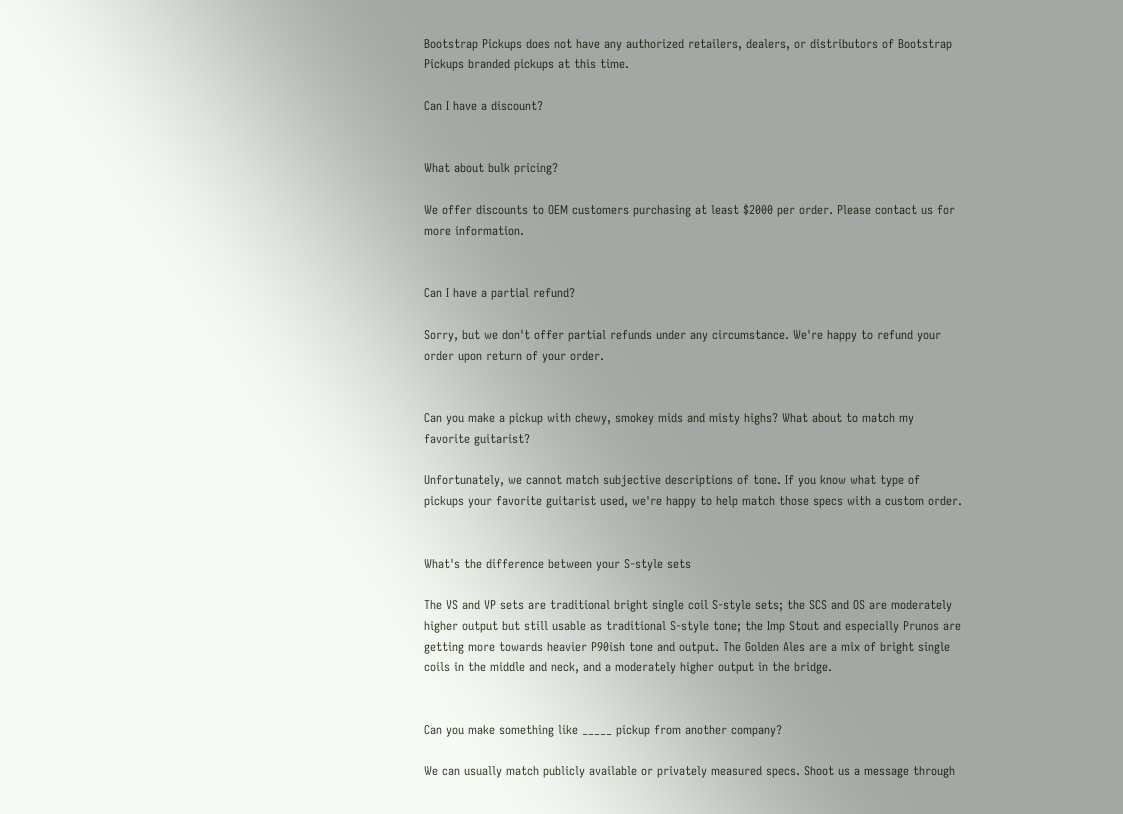Bootstrap Pickups does not have any authorized retailers, dealers, or distributors of Bootstrap Pickups branded pickups at this time.

Can I have a discount?


What about bulk pricing?

We offer discounts to OEM customers purchasing at least $2000 per order. Please contact us for more information.


Can I have a partial refund?

Sorry, but we don't offer partial refunds under any circumstance. We're happy to refund your order upon return of your order.


Can you make a pickup with chewy, smokey mids and misty highs? What about to match my favorite guitarist?

Unfortunately, we cannot match subjective descriptions of tone. If you know what type of pickups your favorite guitarist used, we're happy to help match those specs with a custom order.


What's the difference between your S-style sets

The VS and VP sets are traditional bright single coil S-style sets; the SCS and OS are moderately higher output but still usable as traditional S-style tone; the Imp Stout and especially Prunos are getting more towards heavier P90ish tone and output. The Golden Ales are a mix of bright single coils in the middle and neck, and a moderately higher output in the bridge.


Can you make something like _____ pickup from another company?

We can usually match publicly available or privately measured specs. Shoot us a message through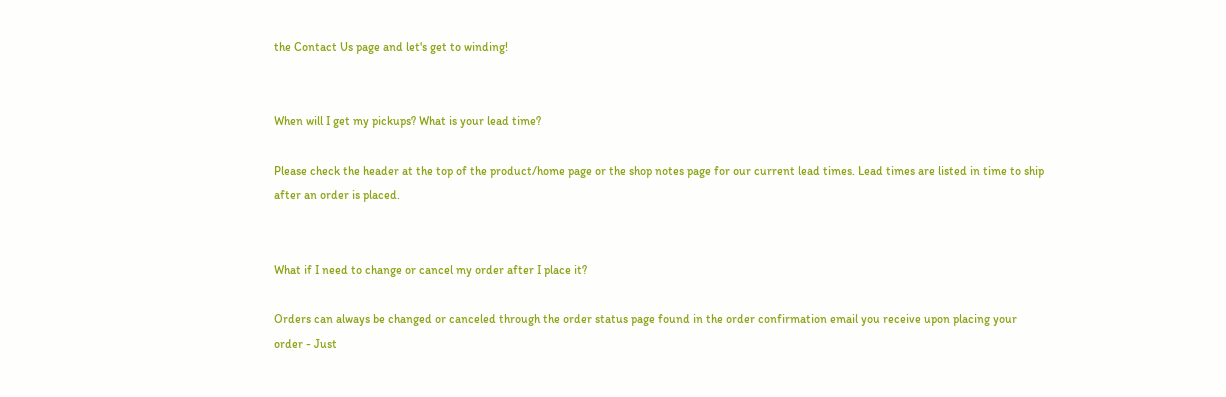the Contact Us page and let's get to winding!


When will I get my pickups? What is your lead time?

Please check the header at the top of the product/home page or the shop notes page for our current lead times. Lead times are listed in time to ship after an order is placed.


What if I need to change or cancel my order after I place it?

Orders can always be changed or canceled through the order status page found in the order confirmation email you receive upon placing your order - Just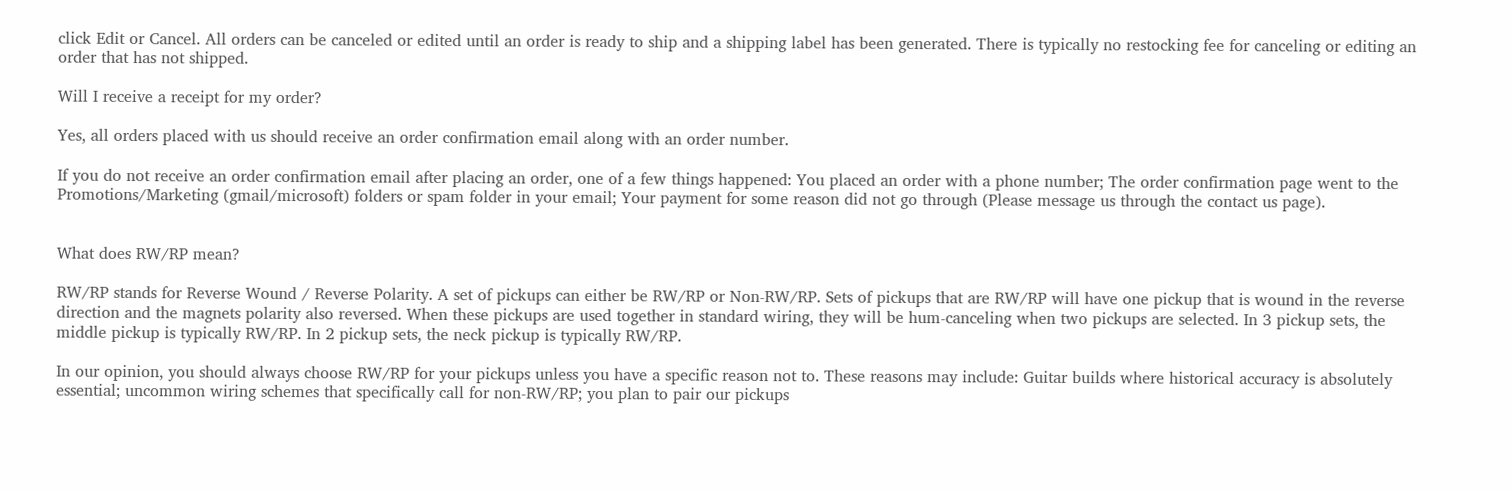click Edit or Cancel. All orders can be canceled or edited until an order is ready to ship and a shipping label has been generated. There is typically no restocking fee for canceling or editing an order that has not shipped.

Will I receive a receipt for my order?

Yes, all orders placed with us should receive an order confirmation email along with an order number.

If you do not receive an order confirmation email after placing an order, one of a few things happened: You placed an order with a phone number; The order confirmation page went to the Promotions/Marketing (gmail/microsoft) folders or spam folder in your email; Your payment for some reason did not go through (Please message us through the contact us page).


What does RW/RP mean?

RW/RP stands for Reverse Wound / Reverse Polarity. A set of pickups can either be RW/RP or Non-RW/RP. Sets of pickups that are RW/RP will have one pickup that is wound in the reverse direction and the magnets polarity also reversed. When these pickups are used together in standard wiring, they will be hum-canceling when two pickups are selected. In 3 pickup sets, the middle pickup is typically RW/RP. In 2 pickup sets, the neck pickup is typically RW/RP.

In our opinion, you should always choose RW/RP for your pickups unless you have a specific reason not to. These reasons may include: Guitar builds where historical accuracy is absolutely essential; uncommon wiring schemes that specifically call for non-RW/RP; you plan to pair our pickups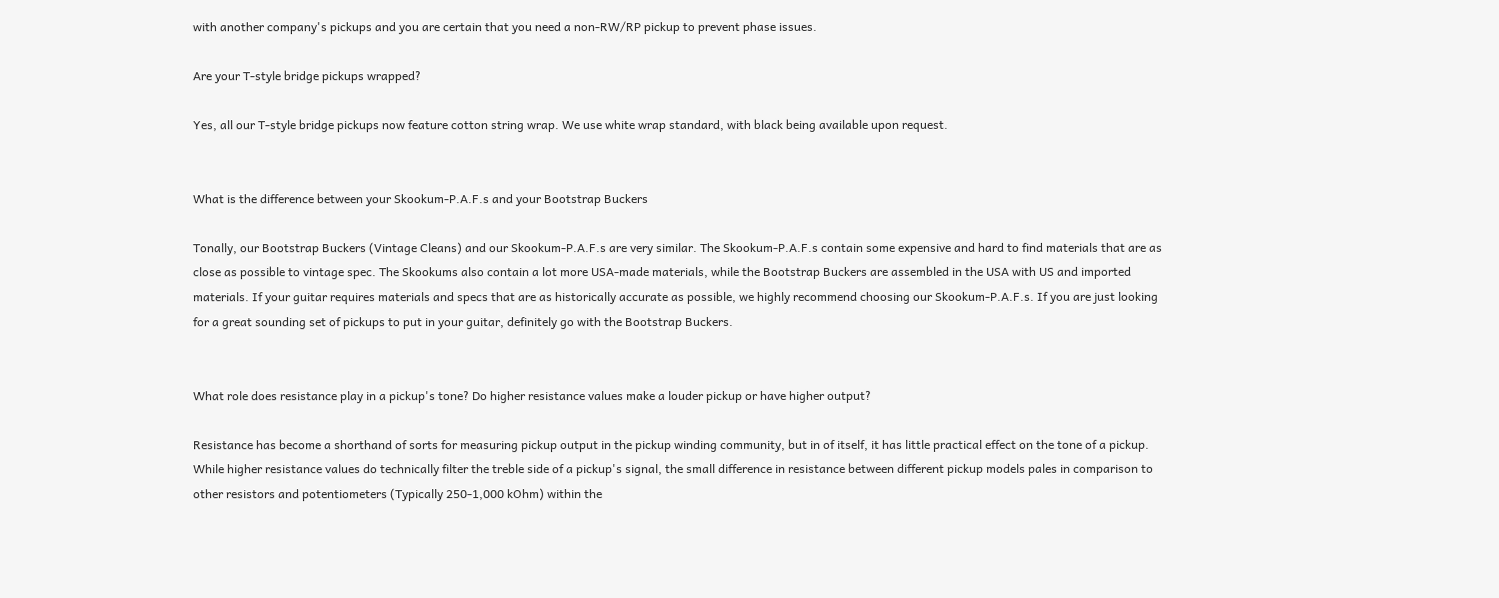with another company's pickups and you are certain that you need a non-RW/RP pickup to prevent phase issues.

Are your T-style bridge pickups wrapped?

Yes, all our T-style bridge pickups now feature cotton string wrap. We use white wrap standard, with black being available upon request.


What is the difference between your Skookum-P.A.F.s and your Bootstrap Buckers

Tonally, our Bootstrap Buckers (Vintage Cleans) and our Skookum-P.A.F.s are very similar. The Skookum-P.A.F.s contain some expensive and hard to find materials that are as close as possible to vintage spec. The Skookums also contain a lot more USA-made materials, while the Bootstrap Buckers are assembled in the USA with US and imported materials. If your guitar requires materials and specs that are as historically accurate as possible, we highly recommend choosing our Skookum-P.A.F.s. If you are just looking for a great sounding set of pickups to put in your guitar, definitely go with the Bootstrap Buckers.


What role does resistance play in a pickup's tone? Do higher resistance values make a louder pickup or have higher output?

Resistance has become a shorthand of sorts for measuring pickup output in the pickup winding community, but in of itself, it has little practical effect on the tone of a pickup. While higher resistance values do technically filter the treble side of a pickup's signal, the small difference in resistance between different pickup models pales in comparison to other resistors and potentiometers (Typically 250-1,000 kOhm) within the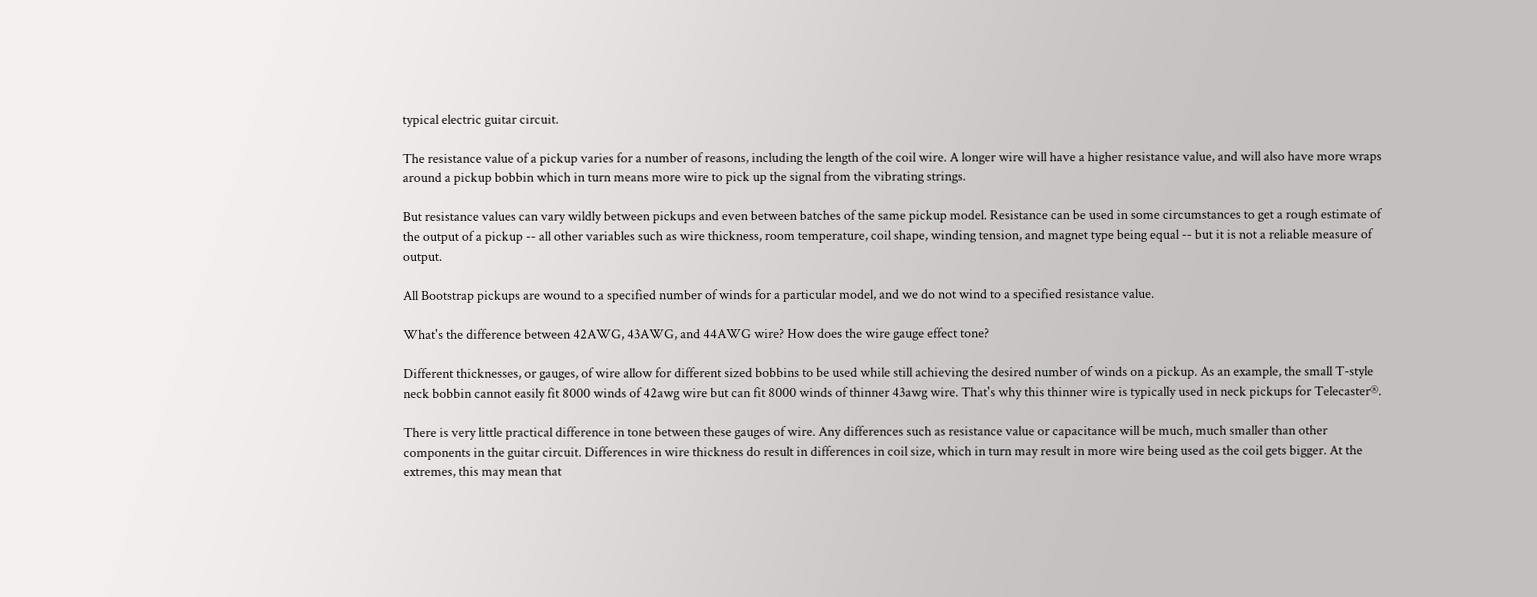typical electric guitar circuit.

The resistance value of a pickup varies for a number of reasons, including the length of the coil wire. A longer wire will have a higher resistance value, and will also have more wraps around a pickup bobbin which in turn means more wire to pick up the signal from the vibrating strings.

But resistance values can vary wildly between pickups and even between batches of the same pickup model. Resistance can be used in some circumstances to get a rough estimate of the output of a pickup -- all other variables such as wire thickness, room temperature, coil shape, winding tension, and magnet type being equal -- but it is not a reliable measure of output.

All Bootstrap pickups are wound to a specified number of winds for a particular model, and we do not wind to a specified resistance value.

What's the difference between 42AWG, 43AWG, and 44AWG wire? How does the wire gauge effect tone?

Different thicknesses, or gauges, of wire allow for different sized bobbins to be used while still achieving the desired number of winds on a pickup. As an example, the small T-style neck bobbin cannot easily fit 8000 winds of 42awg wire but can fit 8000 winds of thinner 43awg wire. That's why this thinner wire is typically used in neck pickups for Telecaster®.

There is very little practical difference in tone between these gauges of wire. Any differences such as resistance value or capacitance will be much, much smaller than other components in the guitar circuit. Differences in wire thickness do result in differences in coil size, which in turn may result in more wire being used as the coil gets bigger. At the extremes, this may mean that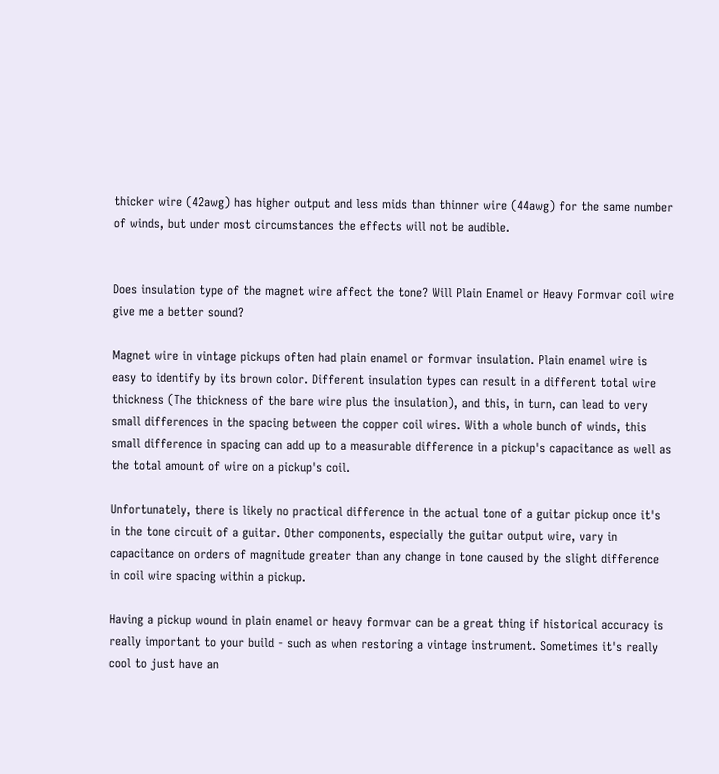thicker wire (42awg) has higher output and less mids than thinner wire (44awg) for the same number of winds, but under most circumstances the effects will not be audible.


Does insulation type of the magnet wire affect the tone? Will Plain Enamel or Heavy Formvar coil wire give me a better sound?

Magnet wire in vintage pickups often had plain enamel or formvar insulation. Plain enamel wire is easy to identify by its brown color. Different insulation types can result in a different total wire thickness (The thickness of the bare wire plus the insulation), and this, in turn, can lead to very small differences in the spacing between the copper coil wires. With a whole bunch of winds, this small difference in spacing can add up to a measurable difference in a pickup's capacitance as well as the total amount of wire on a pickup's coil.

Unfortunately, there is likely no practical difference in the actual tone of a guitar pickup once it's in the tone circuit of a guitar. Other components, especially the guitar output wire, vary in capacitance on orders of magnitude greater than any change in tone caused by the slight difference in coil wire spacing within a pickup.

Having a pickup wound in plain enamel or heavy formvar can be a great thing if historical accuracy is really important to your build - such as when restoring a vintage instrument. Sometimes it's really cool to just have an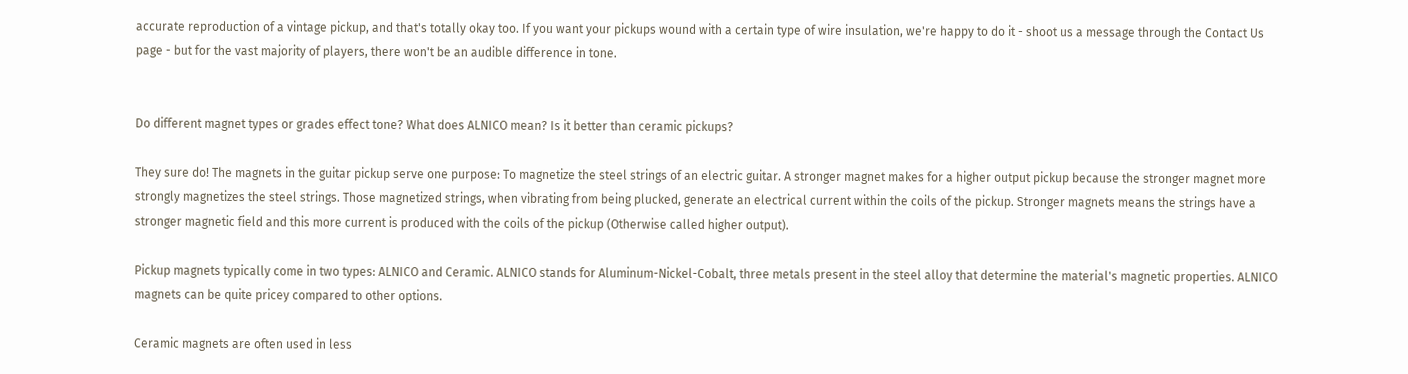accurate reproduction of a vintage pickup, and that's totally okay too. If you want your pickups wound with a certain type of wire insulation, we're happy to do it - shoot us a message through the Contact Us page - but for the vast majority of players, there won't be an audible difference in tone.


Do different magnet types or grades effect tone? What does ALNICO mean? Is it better than ceramic pickups?

They sure do! The magnets in the guitar pickup serve one purpose: To magnetize the steel strings of an electric guitar. A stronger magnet makes for a higher output pickup because the stronger magnet more strongly magnetizes the steel strings. Those magnetized strings, when vibrating from being plucked, generate an electrical current within the coils of the pickup. Stronger magnets means the strings have a stronger magnetic field and this more current is produced with the coils of the pickup (Otherwise called higher output).

Pickup magnets typically come in two types: ALNICO and Ceramic. ALNICO stands for Aluminum-Nickel-Cobalt, three metals present in the steel alloy that determine the material's magnetic properties. ALNICO magnets can be quite pricey compared to other options.

Ceramic magnets are often used in less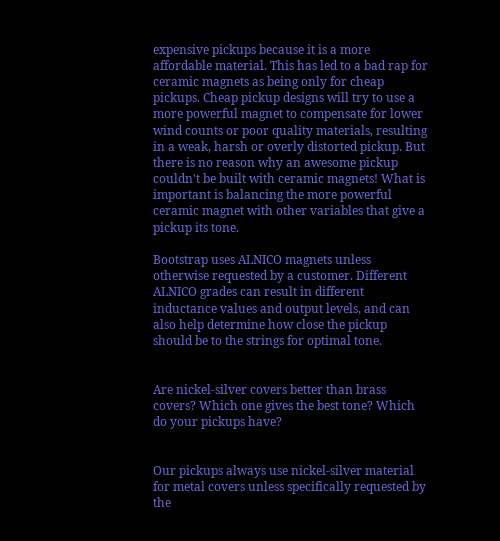expensive pickups because it is a more affordable material. This has led to a bad rap for ceramic magnets as being only for cheap pickups. Cheap pickup designs will try to use a more powerful magnet to compensate for lower wind counts or poor quality materials, resulting in a weak, harsh or overly distorted pickup. But there is no reason why an awesome pickup couldn't be built with ceramic magnets! What is important is balancing the more powerful ceramic magnet with other variables that give a pickup its tone.

Bootstrap uses ALNICO magnets unless otherwise requested by a customer. Different ALNICO grades can result in different inductance values and output levels, and can also help determine how close the pickup should be to the strings for optimal tone.


Are nickel-silver covers better than brass covers? Which one gives the best tone? Which do your pickups have?


Our pickups always use nickel-silver material for metal covers unless specifically requested by the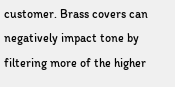customer. Brass covers can negatively impact tone by filtering more of the higher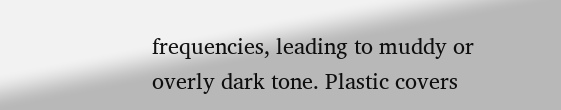frequencies, leading to muddy or overly dark tone. Plastic covers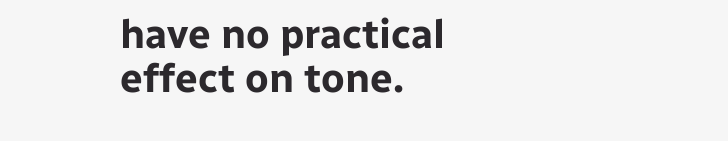have no practical effect on tone.